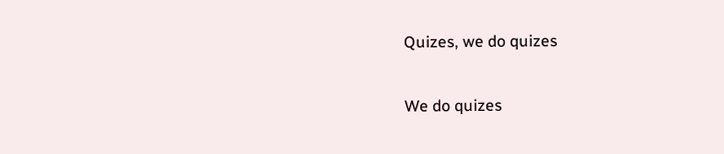Quizes, we do quizes

We do quizes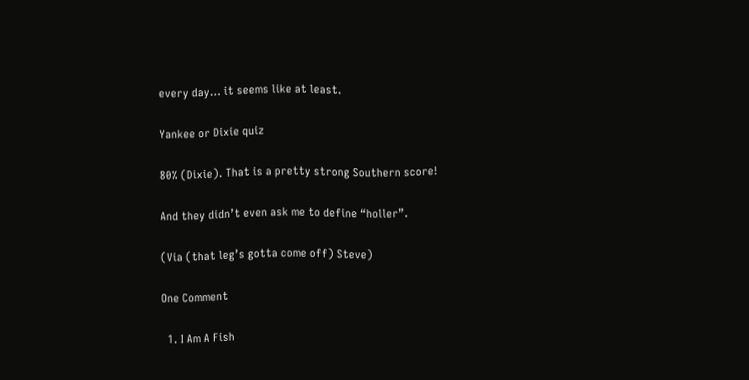every day… it seems like at least.

Yankee or Dixie quiz

80% (Dixie). That is a pretty strong Southern score!

And they didn’t even ask me to define “holler”.

(Via (that leg’s gotta come off) Steve)

One Comment

  1. I Am A Fish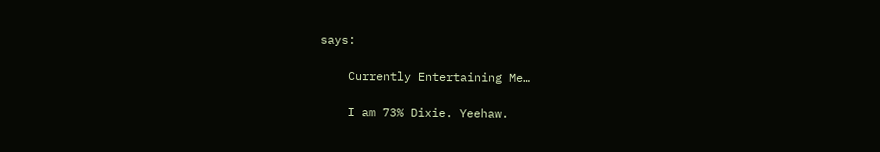says:

    Currently Entertaining Me…

    I am 73% Dixie. Yeehaw.